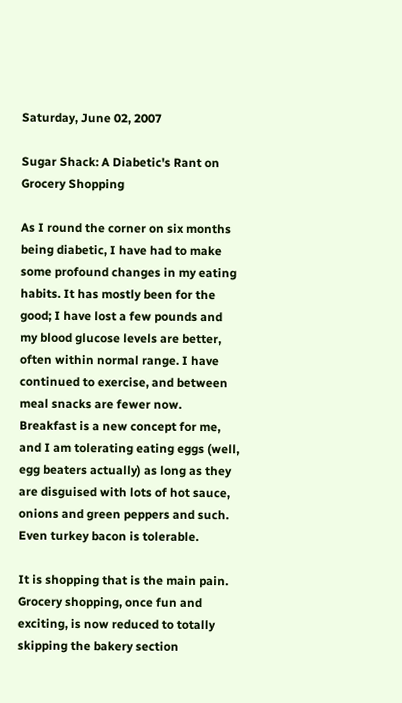Saturday, June 02, 2007

Sugar Shack: A Diabetic's Rant on Grocery Shopping

As I round the corner on six months being diabetic, I have had to make some profound changes in my eating habits. It has mostly been for the good; I have lost a few pounds and my blood glucose levels are better, often within normal range. I have continued to exercise, and between meal snacks are fewer now. Breakfast is a new concept for me, and I am tolerating eating eggs (well, egg beaters actually) as long as they are disguised with lots of hot sauce, onions and green peppers and such. Even turkey bacon is tolerable.

It is shopping that is the main pain. Grocery shopping, once fun and exciting, is now reduced to totally skipping the bakery section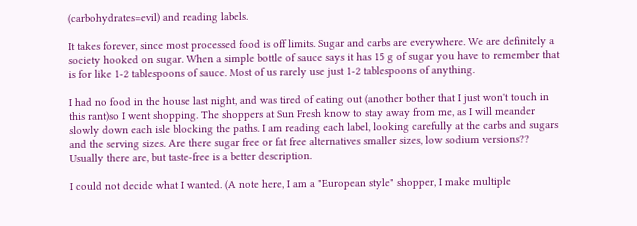(carbohydrates=evil) and reading labels.

It takes forever, since most processed food is off limits. Sugar and carbs are everywhere. We are definitely a society hooked on sugar. When a simple bottle of sauce says it has 15 g of sugar you have to remember that is for like 1-2 tablespoons of sauce. Most of us rarely use just 1-2 tablespoons of anything.

I had no food in the house last night, and was tired of eating out (another bother that I just won't touch in this rant)so I went shopping. The shoppers at Sun Fresh know to stay away from me, as I will meander slowly down each isle blocking the paths. I am reading each label, looking carefully at the carbs and sugars and the serving sizes. Are there sugar free or fat free alternatives smaller sizes, low sodium versions?? Usually there are, but taste-free is a better description.

I could not decide what I wanted. (A note here, I am a "European style" shopper, I make multiple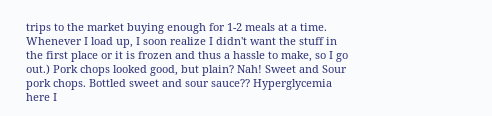trips to the market buying enough for 1-2 meals at a time. Whenever I load up, I soon realize I didn't want the stuff in the first place or it is frozen and thus a hassle to make, so I go out.) Pork chops looked good, but plain? Nah! Sweet and Sour pork chops. Bottled sweet and sour sauce?? Hyperglycemia here I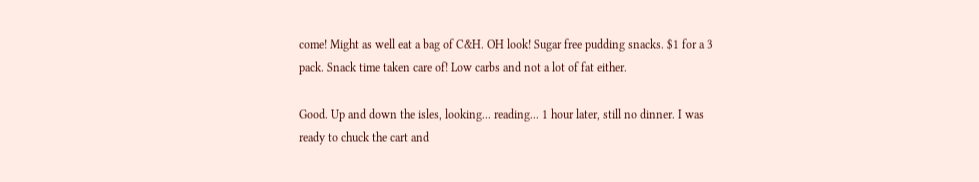come! Might as well eat a bag of C&H. OH look! Sugar free pudding snacks. $1 for a 3 pack. Snack time taken care of! Low carbs and not a lot of fat either.

Good. Up and down the isles, looking... reading... 1 hour later, still no dinner. I was ready to chuck the cart and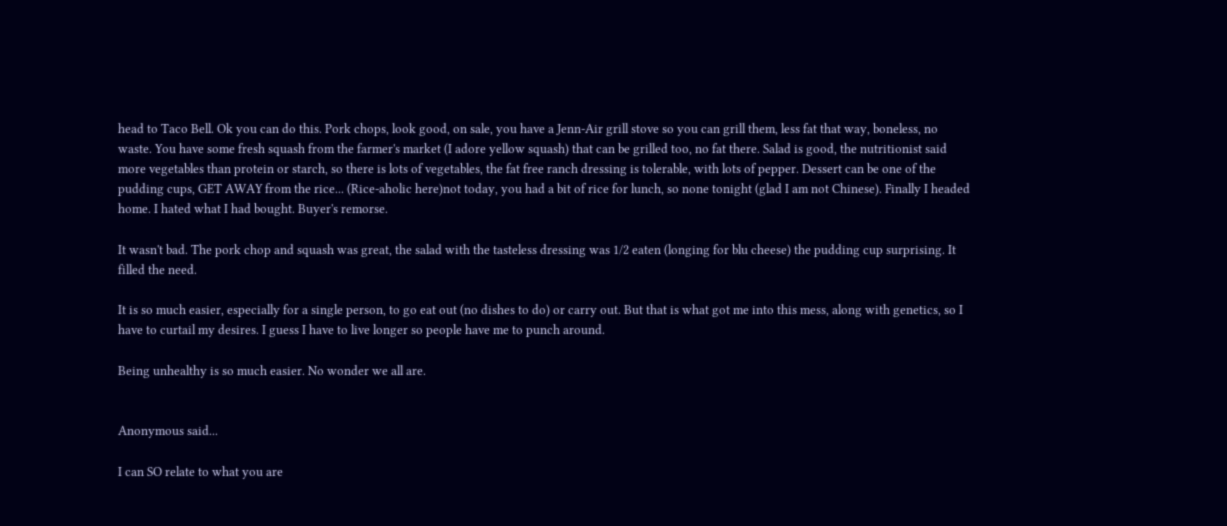head to Taco Bell. Ok you can do this. Pork chops, look good, on sale, you have a Jenn-Air grill stove so you can grill them, less fat that way, boneless, no waste. You have some fresh squash from the farmer's market (I adore yellow squash) that can be grilled too, no fat there. Salad is good, the nutritionist said more vegetables than protein or starch, so there is lots of vegetables, the fat free ranch dressing is tolerable, with lots of pepper. Dessert can be one of the pudding cups, GET AWAY from the rice... (Rice-aholic here)not today, you had a bit of rice for lunch, so none tonight (glad I am not Chinese). Finally I headed home. I hated what I had bought. Buyer's remorse.

It wasn't bad. The pork chop and squash was great, the salad with the tasteless dressing was 1/2 eaten (longing for blu cheese) the pudding cup surprising. It filled the need.

It is so much easier, especially for a single person, to go eat out (no dishes to do) or carry out. But that is what got me into this mess, along with genetics, so I have to curtail my desires. I guess I have to live longer so people have me to punch around.

Being unhealthy is so much easier. No wonder we all are.


Anonymous said...

I can SO relate to what you are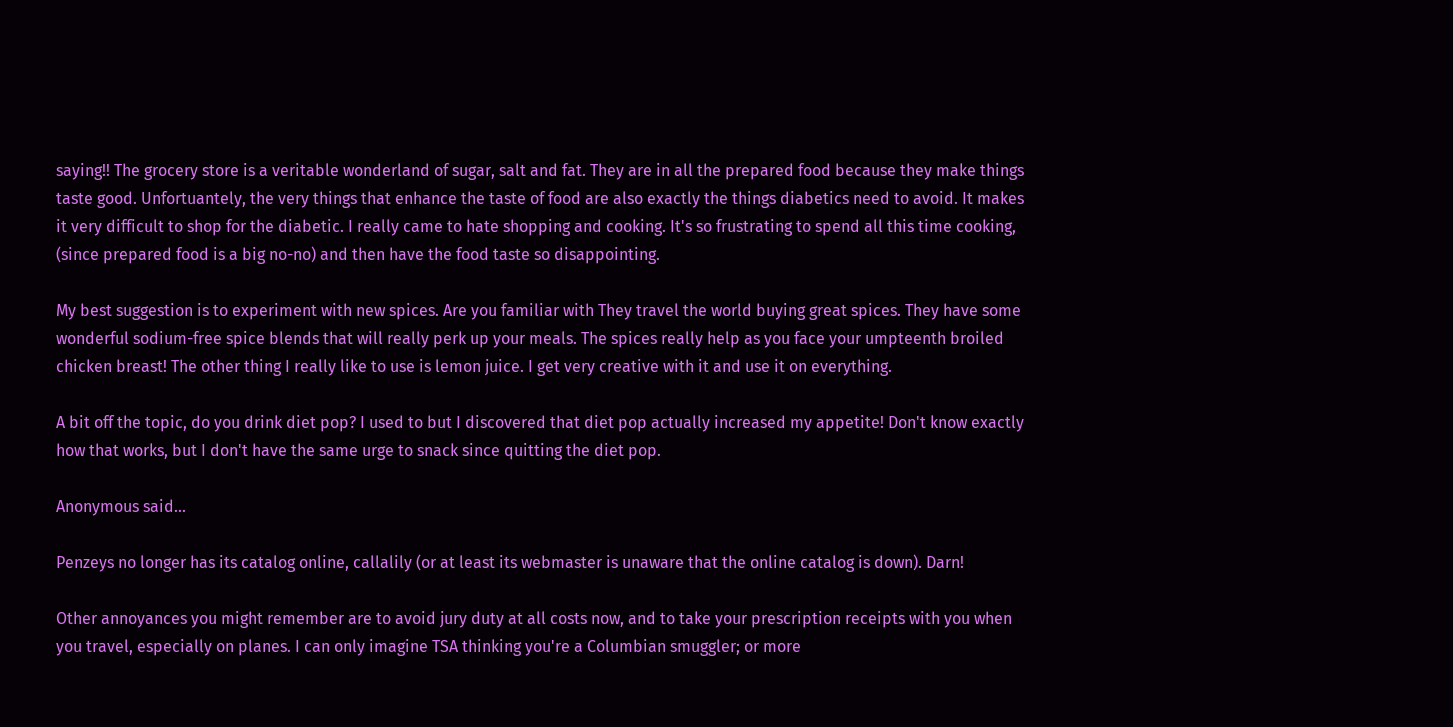saying!! The grocery store is a veritable wonderland of sugar, salt and fat. They are in all the prepared food because they make things taste good. Unfortuantely, the very things that enhance the taste of food are also exactly the things diabetics need to avoid. It makes it very difficult to shop for the diabetic. I really came to hate shopping and cooking. It's so frustrating to spend all this time cooking, (since prepared food is a big no-no) and then have the food taste so disappointing.

My best suggestion is to experiment with new spices. Are you familiar with They travel the world buying great spices. They have some wonderful sodium-free spice blends that will really perk up your meals. The spices really help as you face your umpteenth broiled chicken breast! The other thing I really like to use is lemon juice. I get very creative with it and use it on everything.

A bit off the topic, do you drink diet pop? I used to but I discovered that diet pop actually increased my appetite! Don't know exactly how that works, but I don't have the same urge to snack since quitting the diet pop.

Anonymous said...

Penzeys no longer has its catalog online, callalily (or at least its webmaster is unaware that the online catalog is down). Darn!

Other annoyances you might remember are to avoid jury duty at all costs now, and to take your prescription receipts with you when you travel, especially on planes. I can only imagine TSA thinking you're a Columbian smuggler; or more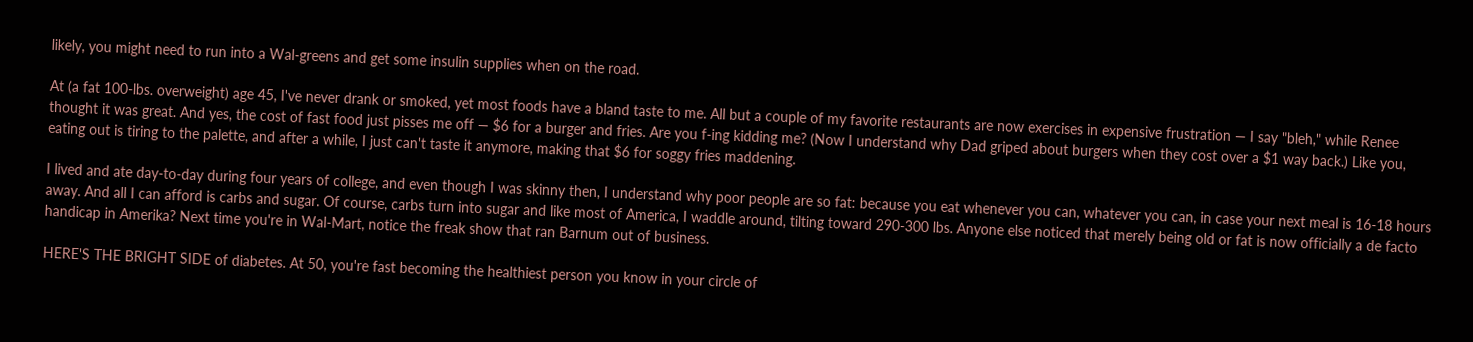likely, you might need to run into a Wal-greens and get some insulin supplies when on the road.

At (a fat 100-lbs. overweight) age 45, I've never drank or smoked, yet most foods have a bland taste to me. All but a couple of my favorite restaurants are now exercises in expensive frustration — I say "bleh," while Renee thought it was great. And yes, the cost of fast food just pisses me off — $6 for a burger and fries. Are you f-ing kidding me? (Now I understand why Dad griped about burgers when they cost over a $1 way back.) Like you, eating out is tiring to the palette, and after a while, I just can't taste it anymore, making that $6 for soggy fries maddening.

I lived and ate day-to-day during four years of college, and even though I was skinny then, I understand why poor people are so fat: because you eat whenever you can, whatever you can, in case your next meal is 16-18 hours away. And all I can afford is carbs and sugar. Of course, carbs turn into sugar and like most of America, I waddle around, tilting toward 290-300 lbs. Anyone else noticed that merely being old or fat is now officially a de facto handicap in Amerika? Next time you're in Wal-Mart, notice the freak show that ran Barnum out of business.

HERE'S THE BRIGHT SIDE of diabetes. At 50, you're fast becoming the healthiest person you know in your circle of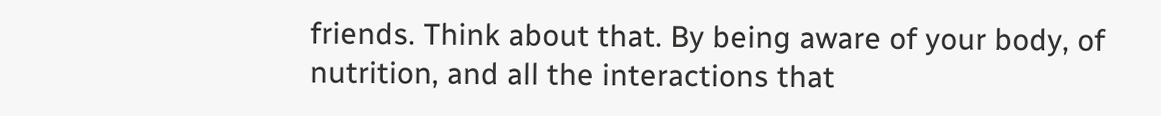friends. Think about that. By being aware of your body, of nutrition, and all the interactions that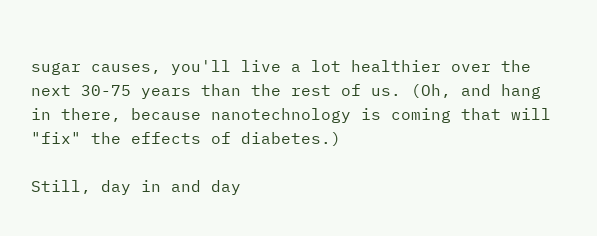sugar causes, you'll live a lot healthier over the next 30-75 years than the rest of us. (Oh, and hang in there, because nanotechnology is coming that will "fix" the effects of diabetes.)

Still, day in and day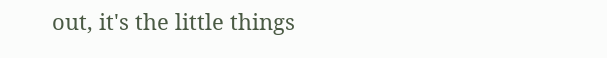out, it's the little things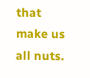that make us all nuts.